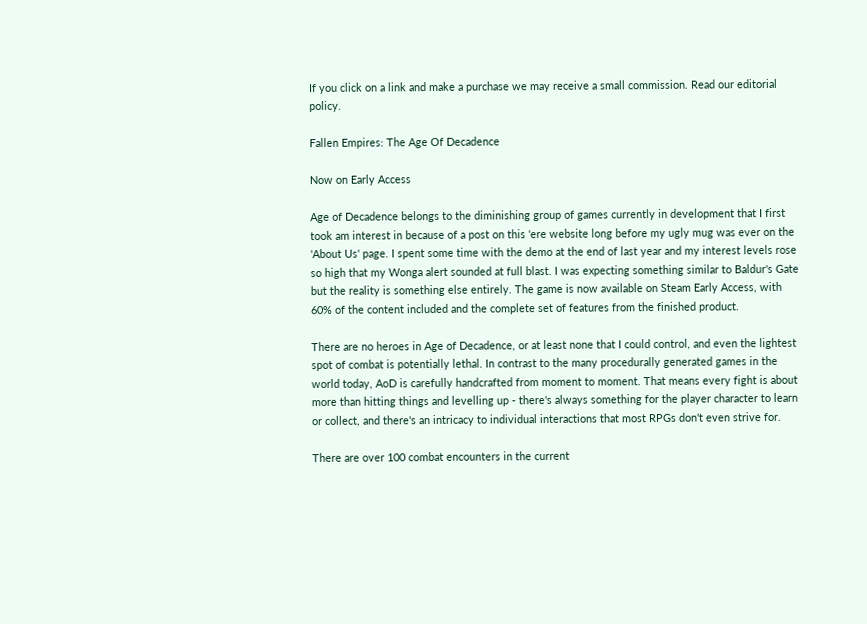If you click on a link and make a purchase we may receive a small commission. Read our editorial policy.

Fallen Empires: The Age Of Decadence

Now on Early Access

Age of Decadence belongs to the diminishing group of games currently in development that I first took am interest in because of a post on this 'ere website long before my ugly mug was ever on the 'About Us' page. I spent some time with the demo at the end of last year and my interest levels rose so high that my Wonga alert sounded at full blast. I was expecting something similar to Baldur's Gate but the reality is something else entirely. The game is now available on Steam Early Access, with 60% of the content included and the complete set of features from the finished product.

There are no heroes in Age of Decadence, or at least none that I could control, and even the lightest spot of combat is potentially lethal. In contrast to the many procedurally generated games in the world today, AoD is carefully handcrafted from moment to moment. That means every fight is about more than hitting things and levelling up - there's always something for the player character to learn or collect, and there's an intricacy to individual interactions that most RPGs don't even strive for.

There are over 100 combat encounters in the current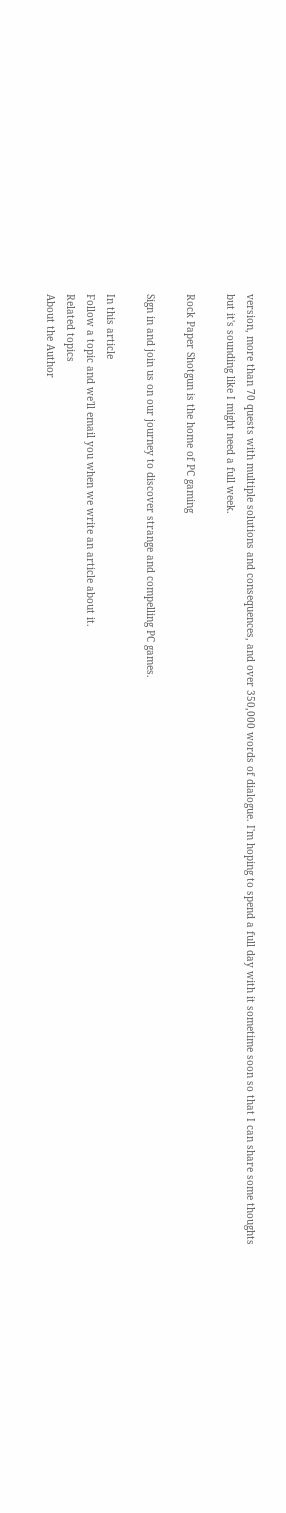version, more than 70 quests with multiple solutions and consequences, and over 350,000 words of dialogue. I'm hoping to spend a full day with it sometime soon so that I can share some thoughts but it's sounding like I might need a full week.

Rock Paper Shotgun is the home of PC gaming

Sign in and join us on our journey to discover strange and compelling PC games.

In this article
Follow a topic and we'll email you when we write an article about it.
Related topics
About the Author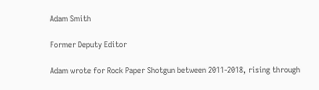Adam Smith

Former Deputy Editor

Adam wrote for Rock Paper Shotgun between 2011-2018, rising through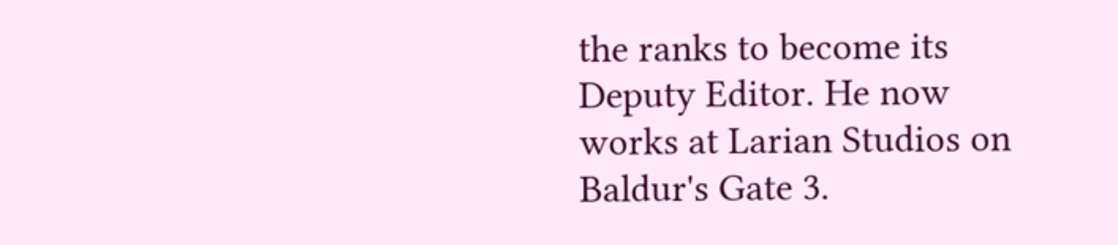the ranks to become its Deputy Editor. He now works at Larian Studios on Baldur's Gate 3.